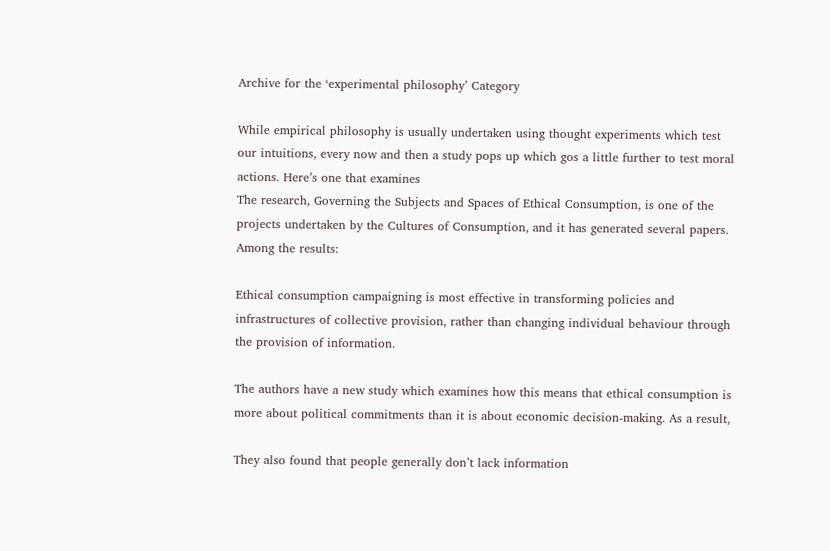Archive for the ‘experimental philosophy’ Category

While empirical philosophy is usually undertaken using thought experiments which test our intuitions, every now and then a study pops up which gos a little further to test moral actions. Here’s one that examines
The research, Governing the Subjects and Spaces of Ethical Consumption, is one of the projects undertaken by the Cultures of Consumption, and it has generated several papers. Among the results:

Ethical consumption campaigning is most effective in transforming policies and infrastructures of collective provision, rather than changing individual behaviour through the provision of information.

The authors have a new study which examines how this means that ethical consumption is more about political commitments than it is about economic decision-making. As a result,

They also found that people generally don’t lack information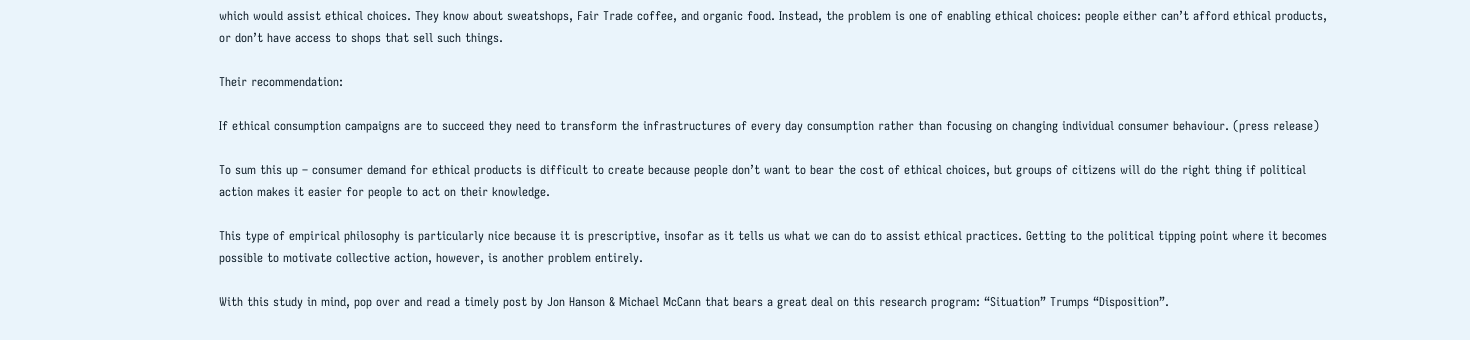which would assist ethical choices. They know about sweatshops, Fair Trade coffee, and organic food. Instead, the problem is one of enabling ethical choices: people either can’t afford ethical products, or don’t have access to shops that sell such things.

Their recommendation:

If ethical consumption campaigns are to succeed they need to transform the infrastructures of every day consumption rather than focusing on changing individual consumer behaviour. (press release)

To sum this up – consumer demand for ethical products is difficult to create because people don’t want to bear the cost of ethical choices, but groups of citizens will do the right thing if political action makes it easier for people to act on their knowledge.

This type of empirical philosophy is particularly nice because it is prescriptive, insofar as it tells us what we can do to assist ethical practices. Getting to the political tipping point where it becomes possible to motivate collective action, however, is another problem entirely.

With this study in mind, pop over and read a timely post by Jon Hanson & Michael McCann that bears a great deal on this research program: “Situation” Trumps “Disposition”.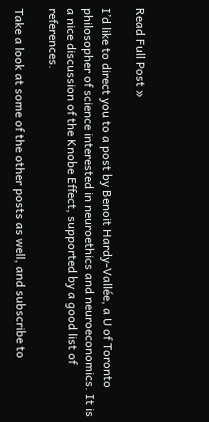Read Full Post »

I’d like to direct you to a post by Benoit Hardy-Vallée, a U of Toronto philosopher of science interested in neuroethics and neuroeconomics. It is a nice discussion of the Knobe Effect, supported by a good list of references.

Take a look at some of the other posts as well, and subscribe to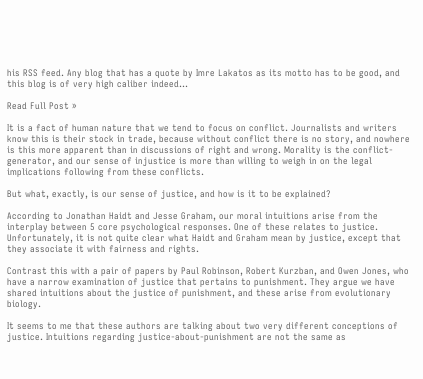his RSS feed. Any blog that has a quote by Imre Lakatos as its motto has to be good, and this blog is of very high caliber indeed…

Read Full Post »

It is a fact of human nature that we tend to focus on conflict. Journalists and writers know this is their stock in trade, because without conflict there is no story, and nowhere is this more apparent than in discussions of right and wrong. Morality is the conflict-generator, and our sense of injustice is more than willing to weigh in on the legal implications following from these conflicts.

But what, exactly, is our sense of justice, and how is it to be explained?

According to Jonathan Haidt and Jesse Graham, our moral intuitions arise from the interplay between 5 core psychological responses. One of these relates to justice. Unfortunately, it is not quite clear what Haidt and Graham mean by justice, except that they associate it with fairness and rights.

Contrast this with a pair of papers by Paul Robinson, Robert Kurzban, and Owen Jones, who have a narrow examination of justice that pertains to punishment. They argue we have shared intuitions about the justice of punishment, and these arise from evolutionary biology.

It seems to me that these authors are talking about two very different conceptions of justice. Intuitions regarding justice-about-punishment are not the same as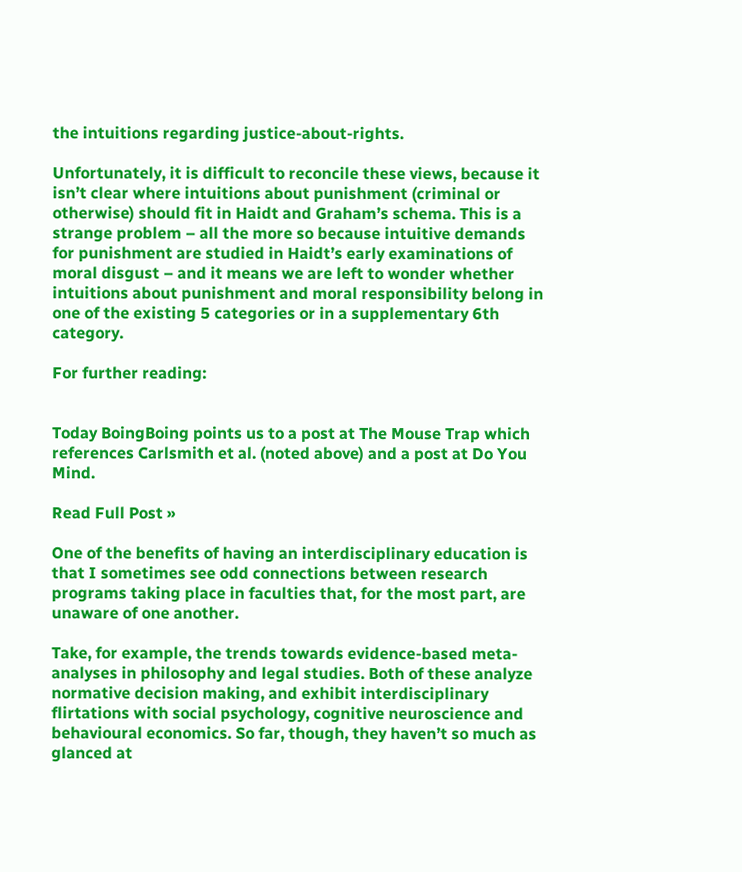the intuitions regarding justice-about-rights.

Unfortunately, it is difficult to reconcile these views, because it isn’t clear where intuitions about punishment (criminal or otherwise) should fit in Haidt and Graham’s schema. This is a strange problem – all the more so because intuitive demands for punishment are studied in Haidt’s early examinations of moral disgust – and it means we are left to wonder whether intuitions about punishment and moral responsibility belong in one of the existing 5 categories or in a supplementary 6th category.

For further reading:


Today BoingBoing points us to a post at The Mouse Trap which references Carlsmith et al. (noted above) and a post at Do You Mind.

Read Full Post »

One of the benefits of having an interdisciplinary education is that I sometimes see odd connections between research programs taking place in faculties that, for the most part, are unaware of one another.

Take, for example, the trends towards evidence-based meta-analyses in philosophy and legal studies. Both of these analyze normative decision making, and exhibit interdisciplinary flirtations with social psychology, cognitive neuroscience and behavioural economics. So far, though, they haven’t so much as glanced at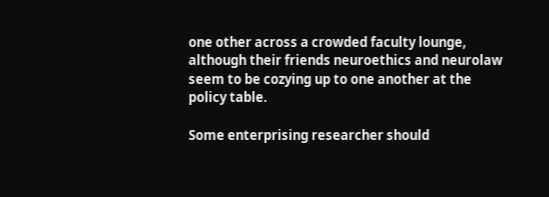one other across a crowded faculty lounge, although their friends neuroethics and neurolaw seem to be cozying up to one another at the policy table.

Some enterprising researcher should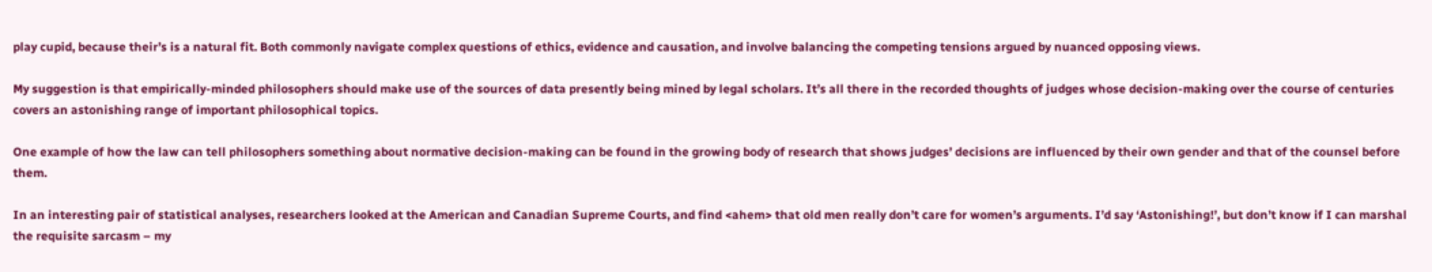play cupid, because their’s is a natural fit. Both commonly navigate complex questions of ethics, evidence and causation, and involve balancing the competing tensions argued by nuanced opposing views.

My suggestion is that empirically-minded philosophers should make use of the sources of data presently being mined by legal scholars. It’s all there in the recorded thoughts of judges whose decision-making over the course of centuries covers an astonishing range of important philosophical topics.

One example of how the law can tell philosophers something about normative decision-making can be found in the growing body of research that shows judges’ decisions are influenced by their own gender and that of the counsel before them.

In an interesting pair of statistical analyses, researchers looked at the American and Canadian Supreme Courts, and find <ahem> that old men really don’t care for women’s arguments. I’d say ‘Astonishing!’, but don’t know if I can marshal the requisite sarcasm – my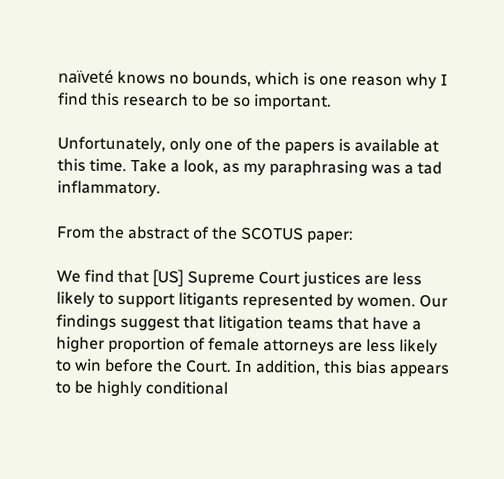naïveté knows no bounds, which is one reason why I find this research to be so important.

Unfortunately, only one of the papers is available at this time. Take a look, as my paraphrasing was a tad inflammatory.

From the abstract of the SCOTUS paper:

We find that [US] Supreme Court justices are less likely to support litigants represented by women. Our findings suggest that litigation teams that have a higher proportion of female attorneys are less likely to win before the Court. In addition, this bias appears to be highly conditional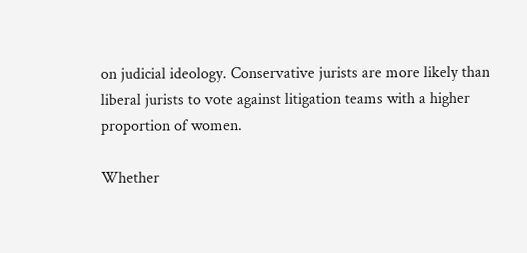on judicial ideology. Conservative jurists are more likely than liberal jurists to vote against litigation teams with a higher proportion of women.

Whether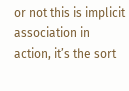or not this is implicit association in action, it’s the sort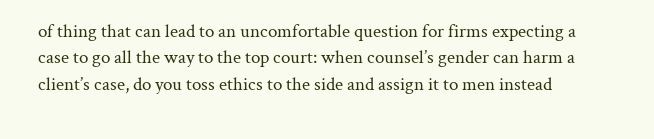of thing that can lead to an uncomfortable question for firms expecting a case to go all the way to the top court: when counsel’s gender can harm a client’s case, do you toss ethics to the side and assign it to men instead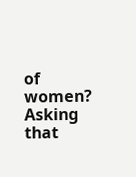of women? Asking that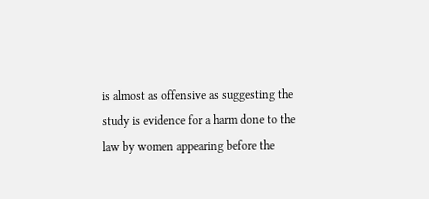is almost as offensive as suggesting the study is evidence for a harm done to the law by women appearing before the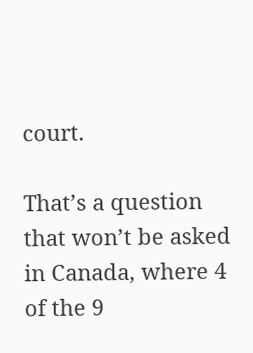court.

That’s a question that won’t be asked in Canada, where 4 of the 9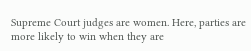Supreme Court judges are women. Here, parties are more likely to win when they are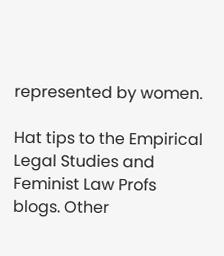represented by women.

Hat tips to the Empirical Legal Studies and Feminist Law Profs blogs. Other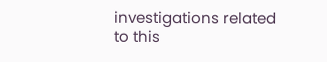investigations related to this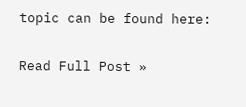topic can be found here:

Read Full Post »